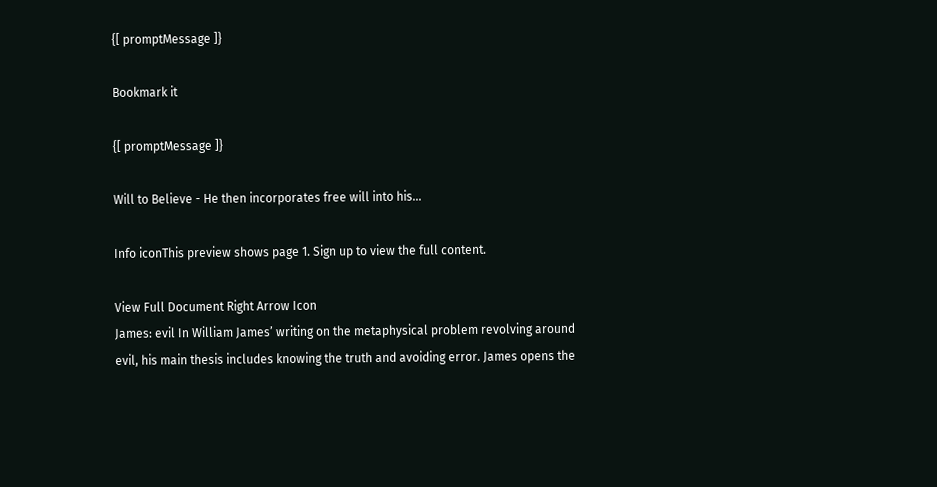{[ promptMessage ]}

Bookmark it

{[ promptMessage ]}

Will to Believe - He then incorporates free will into his...

Info iconThis preview shows page 1. Sign up to view the full content.

View Full Document Right Arrow Icon
James: evil In William James’ writing on the metaphysical problem revolving around evil, his main thesis includes knowing the truth and avoiding error. James opens the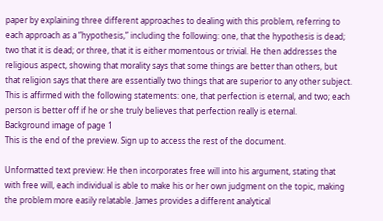paper by explaining three different approaches to dealing with this problem, referring to each approach as a “hypothesis,” including the following: one, that the hypothesis is dead; two that it is dead; or three, that it is either momentous or trivial. He then addresses the religious aspect, showing that morality says that some things are better than others, but that religion says that there are essentially two things that are superior to any other subject. This is affirmed with the following statements: one, that perfection is eternal, and two; each person is better off if he or she truly believes that perfection really is eternal.
Background image of page 1
This is the end of the preview. Sign up to access the rest of the document.

Unformatted text preview: He then incorporates free will into his argument, stating that with free will, each individual is able to make his or her own judgment on the topic, making the problem more easily relatable. James provides a different analytical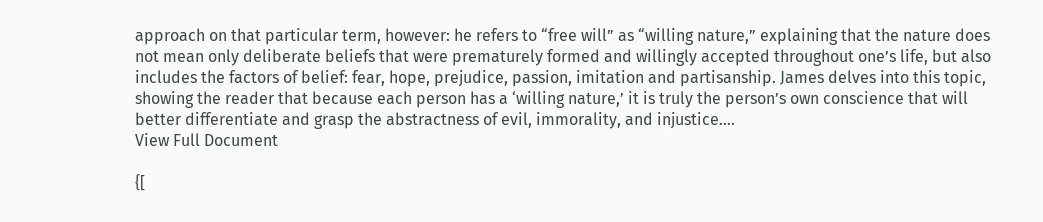approach on that particular term, however: he refers to “free will” as “willing nature,” explaining that the nature does not mean only deliberate beliefs that were prematurely formed and willingly accepted throughout one’s life, but also includes the factors of belief: fear, hope, prejudice, passion, imitation and partisanship. James delves into this topic, showing the reader that because each person has a ‘willing nature,’ it is truly the person’s own conscience that will better differentiate and grasp the abstractness of evil, immorality, and injustice....
View Full Document

{[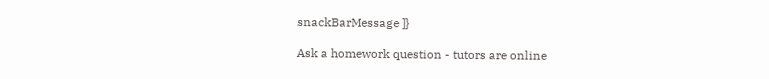snackBarMessage ]}

Ask a homework question - tutors are online